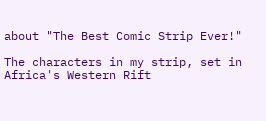about "The Best Comic Strip Ever!"

The characters in my strip, set in Africa's Western Rift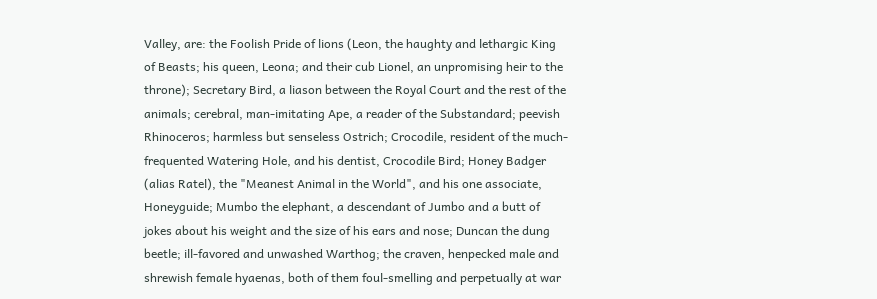Valley, are: the Foolish Pride of lions (Leon, the haughty and lethargic King of Beasts; his queen, Leona; and their cub Lionel, an unpromising heir to the throne); Secretary Bird, a liason between the Royal Court and the rest of the animals; cerebral, man-imitating Ape, a reader of the Substandard; peevish Rhinoceros; harmless but senseless Ostrich; Crocodile, resident of the much-frequented Watering Hole, and his dentist, Crocodile Bird; Honey Badger (alias Ratel), the "Meanest Animal in the World", and his one associate, Honeyguide; Mumbo the elephant, a descendant of Jumbo and a butt of jokes about his weight and the size of his ears and nose; Duncan the dung beetle; ill-favored and unwashed Warthog; the craven, henpecked male and shrewish female hyaenas, both of them foul-smelling and perpetually at war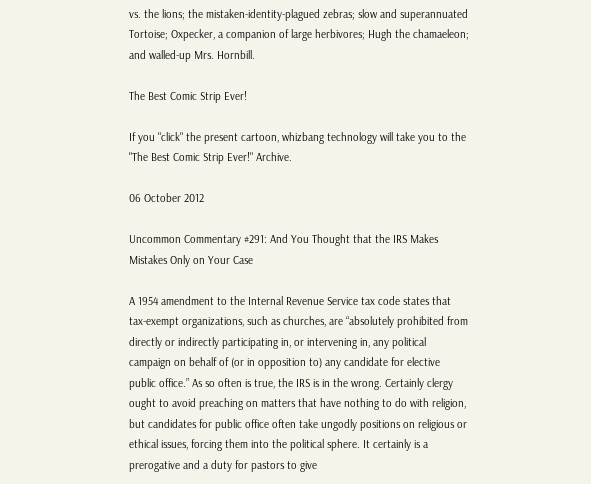vs. the lions; the mistaken-identity-plagued zebras; slow and superannuated Tortoise; Oxpecker, a companion of large herbivores; Hugh the chamaeleon; and walled-up Mrs. Hornbill.

The Best Comic Strip Ever!

If you "click" the present cartoon, whizbang technology will take you to the "The Best Comic Strip Ever!" Archive.

06 October 2012

Uncommon Commentary #291: And You Thought that the IRS Makes Mistakes Only on Your Case

A 1954 amendment to the Internal Revenue Service tax code states that tax-exempt organizations, such as churches, are “absolutely prohibited from directly or indirectly participating in, or intervening in, any political campaign on behalf of (or in opposition to) any candidate for elective public office.” As so often is true, the IRS is in the wrong. Certainly clergy ought to avoid preaching on matters that have nothing to do with religion, but candidates for public office often take ungodly positions on religious or ethical issues, forcing them into the political sphere. It certainly is a prerogative and a duty for pastors to give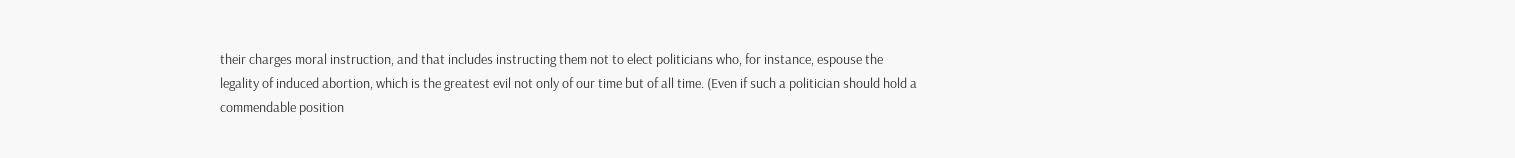their charges moral instruction, and that includes instructing them not to elect politicians who, for instance, espouse the legality of induced abortion, which is the greatest evil not only of our time but of all time. (Even if such a politician should hold a commendable position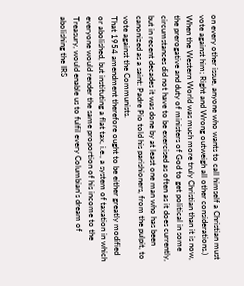on every other issue, anyone who wants to call himself a Christian must vote against him; Right and Wrong outweigh all other considerations.) When the Western World was much more truly Christian than it is now, the prerogative and duty of ministers of God to get political in some circumstances did not have to be exercised as often as it does currently, but in recent decades it was done by at least one man who has been canonized as a saint: Padre Pio told his parishioners, from the pulpit, to vote against the Communists.
That 1954 amendment therefore ought to be either greatly modified or abolished, but instituting a flat tax, i.e., a system of taxation in which everyone would render the same proportion of his income to the Treasury, would enable us to fulfil every Columbian's dream of abolishing the IRS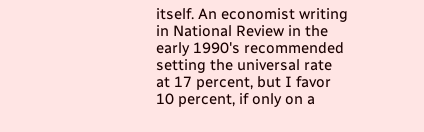itself. An economist writing in National Review in the early 1990's recommended setting the universal rate at 17 percent, but I favor 10 percent, if only on a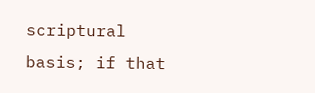scriptural basis; if that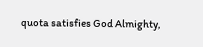quota satisfies God Almighty,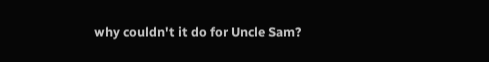why couldn't it do for Uncle Sam?